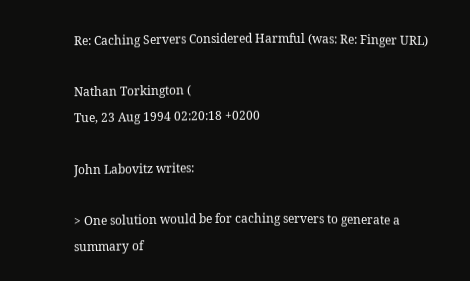Re: Caching Servers Considered Harmful (was: Re: Finger URL)

Nathan Torkington (
Tue, 23 Aug 1994 02:20:18 +0200

John Labovitz writes:

> One solution would be for caching servers to generate a summary of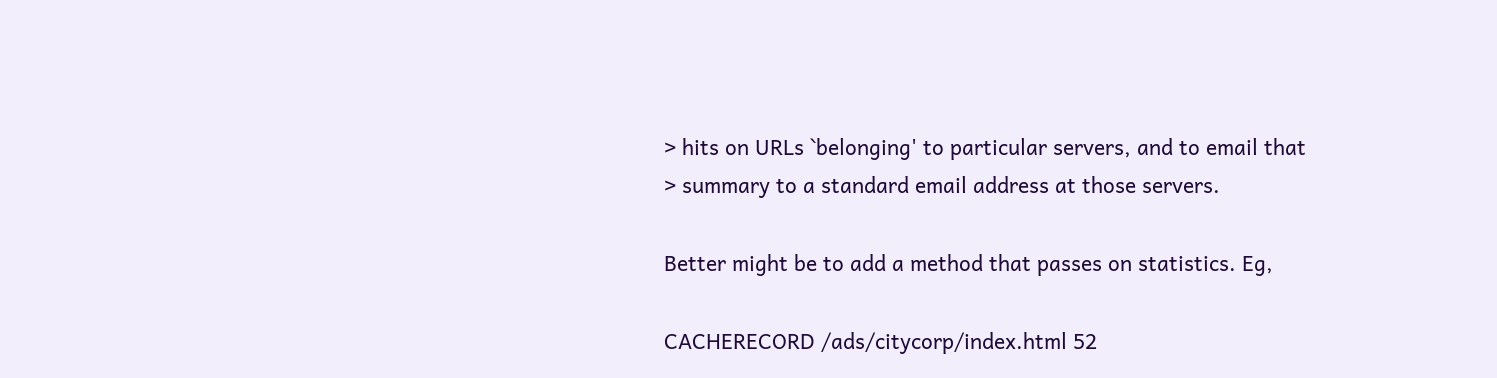> hits on URLs `belonging' to particular servers, and to email that
> summary to a standard email address at those servers.

Better might be to add a method that passes on statistics. Eg,

CACHERECORD /ads/citycorp/index.html 52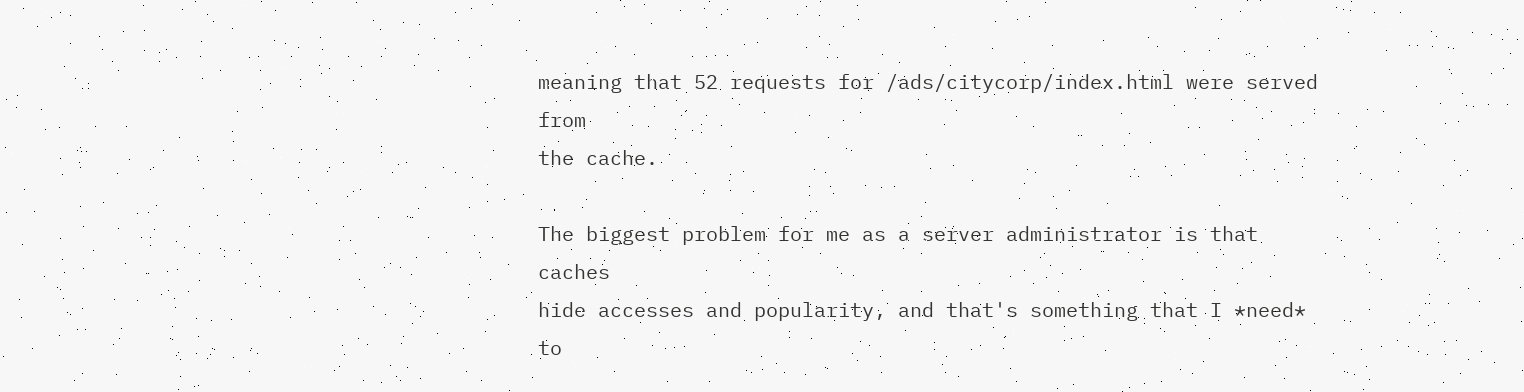meaning that 52 requests for /ads/citycorp/index.html were served from
the cache.

The biggest problem for me as a server administrator is that caches
hide accesses and popularity, and that's something that I *need* to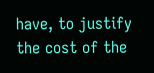have, to justify the cost of the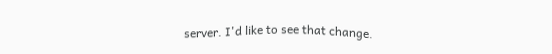server. I'd like to see that change.